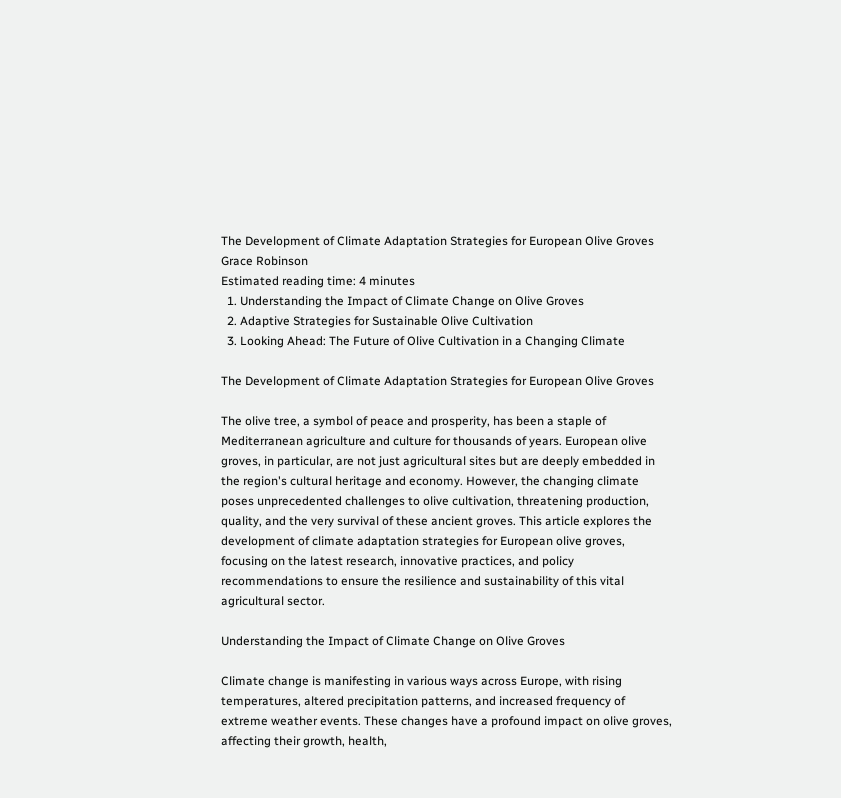The Development of Climate Adaptation Strategies for European Olive Groves
Grace Robinson
Estimated reading time: 4 minutes
  1. Understanding the Impact of Climate Change on Olive Groves
  2. Adaptive Strategies for Sustainable Olive Cultivation
  3. Looking Ahead: The Future of Olive Cultivation in a Changing Climate

The Development of Climate Adaptation Strategies for European Olive Groves

The olive tree, a symbol of peace and prosperity, has been a staple of Mediterranean agriculture and culture for thousands of years. European olive groves, in particular, are not just agricultural sites but are deeply embedded in the region's cultural heritage and economy. However, the changing climate poses unprecedented challenges to olive cultivation, threatening production, quality, and the very survival of these ancient groves. This article explores the development of climate adaptation strategies for European olive groves, focusing on the latest research, innovative practices, and policy recommendations to ensure the resilience and sustainability of this vital agricultural sector.

Understanding the Impact of Climate Change on Olive Groves

Climate change is manifesting in various ways across Europe, with rising temperatures, altered precipitation patterns, and increased frequency of extreme weather events. These changes have a profound impact on olive groves, affecting their growth, health,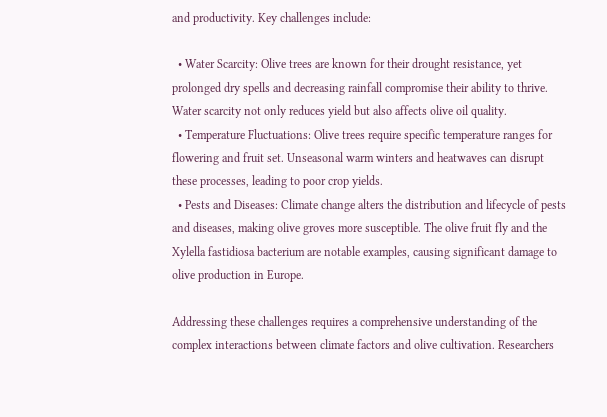and productivity. Key challenges include:

  • Water Scarcity: Olive trees are known for their drought resistance, yet prolonged dry spells and decreasing rainfall compromise their ability to thrive. Water scarcity not only reduces yield but also affects olive oil quality.
  • Temperature Fluctuations: Olive trees require specific temperature ranges for flowering and fruit set. Unseasonal warm winters and heatwaves can disrupt these processes, leading to poor crop yields.
  • Pests and Diseases: Climate change alters the distribution and lifecycle of pests and diseases, making olive groves more susceptible. The olive fruit fly and the Xylella fastidiosa bacterium are notable examples, causing significant damage to olive production in Europe.

Addressing these challenges requires a comprehensive understanding of the complex interactions between climate factors and olive cultivation. Researchers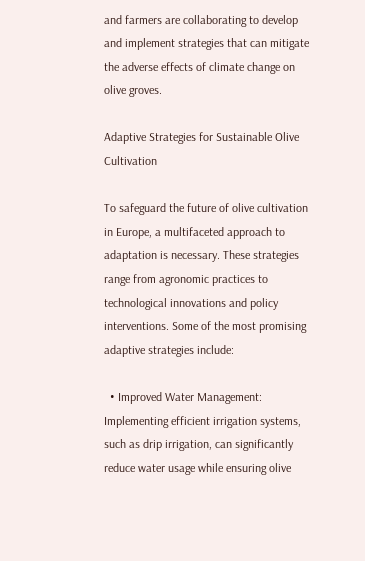and farmers are collaborating to develop and implement strategies that can mitigate the adverse effects of climate change on olive groves.

Adaptive Strategies for Sustainable Olive Cultivation

To safeguard the future of olive cultivation in Europe, a multifaceted approach to adaptation is necessary. These strategies range from agronomic practices to technological innovations and policy interventions. Some of the most promising adaptive strategies include:

  • Improved Water Management: Implementing efficient irrigation systems, such as drip irrigation, can significantly reduce water usage while ensuring olive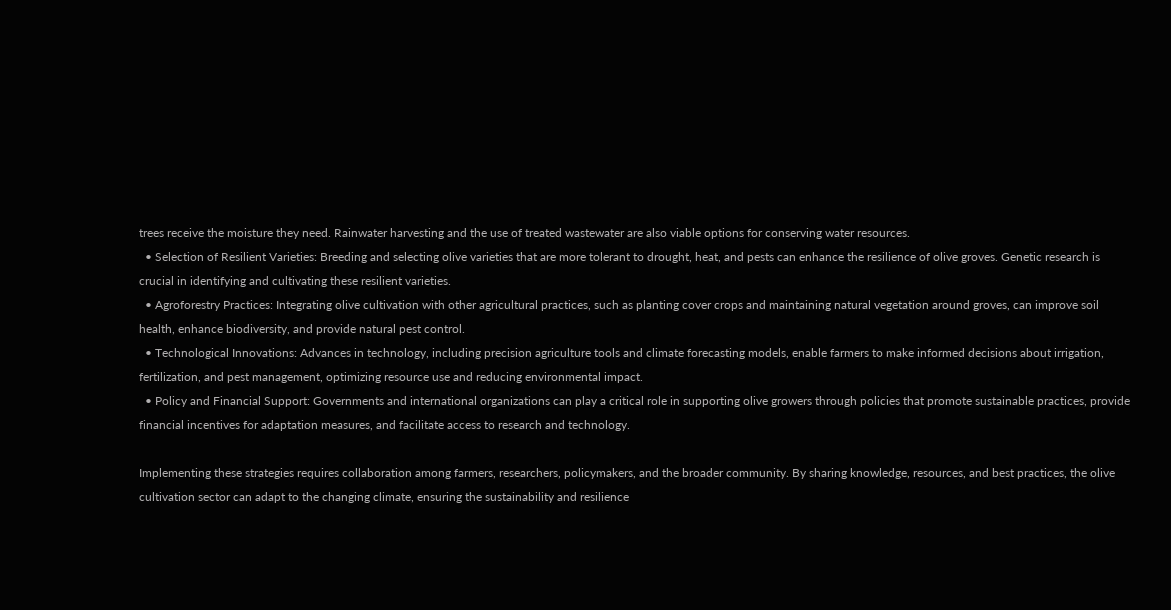trees receive the moisture they need. Rainwater harvesting and the use of treated wastewater are also viable options for conserving water resources.
  • Selection of Resilient Varieties: Breeding and selecting olive varieties that are more tolerant to drought, heat, and pests can enhance the resilience of olive groves. Genetic research is crucial in identifying and cultivating these resilient varieties.
  • Agroforestry Practices: Integrating olive cultivation with other agricultural practices, such as planting cover crops and maintaining natural vegetation around groves, can improve soil health, enhance biodiversity, and provide natural pest control.
  • Technological Innovations: Advances in technology, including precision agriculture tools and climate forecasting models, enable farmers to make informed decisions about irrigation, fertilization, and pest management, optimizing resource use and reducing environmental impact.
  • Policy and Financial Support: Governments and international organizations can play a critical role in supporting olive growers through policies that promote sustainable practices, provide financial incentives for adaptation measures, and facilitate access to research and technology.

Implementing these strategies requires collaboration among farmers, researchers, policymakers, and the broader community. By sharing knowledge, resources, and best practices, the olive cultivation sector can adapt to the changing climate, ensuring the sustainability and resilience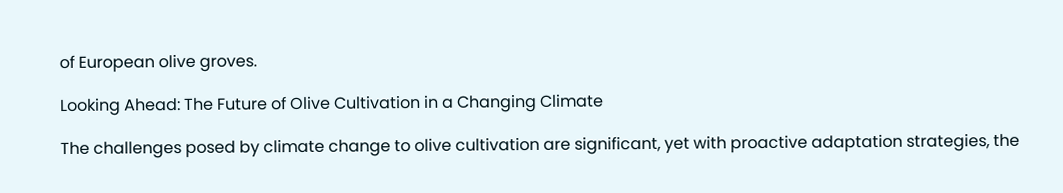of European olive groves.

Looking Ahead: The Future of Olive Cultivation in a Changing Climate

The challenges posed by climate change to olive cultivation are significant, yet with proactive adaptation strategies, the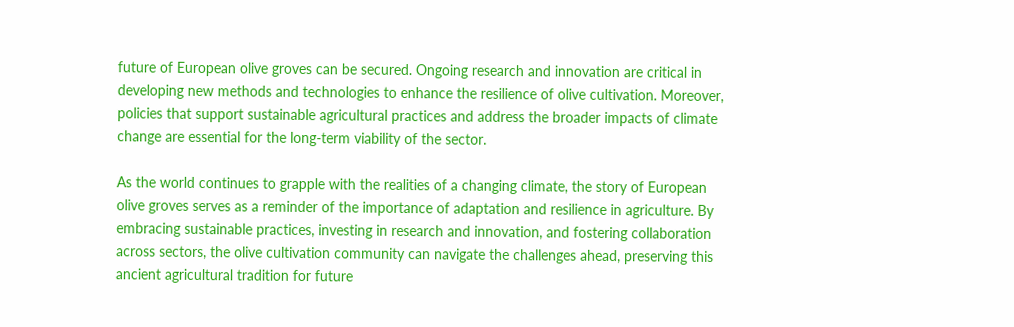future of European olive groves can be secured. Ongoing research and innovation are critical in developing new methods and technologies to enhance the resilience of olive cultivation. Moreover, policies that support sustainable agricultural practices and address the broader impacts of climate change are essential for the long-term viability of the sector.

As the world continues to grapple with the realities of a changing climate, the story of European olive groves serves as a reminder of the importance of adaptation and resilience in agriculture. By embracing sustainable practices, investing in research and innovation, and fostering collaboration across sectors, the olive cultivation community can navigate the challenges ahead, preserving this ancient agricultural tradition for future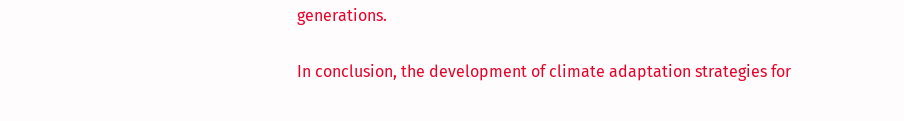generations.

In conclusion, the development of climate adaptation strategies for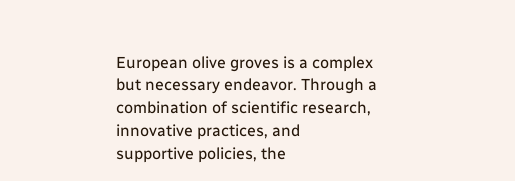European olive groves is a complex but necessary endeavor. Through a combination of scientific research, innovative practices, and supportive policies, the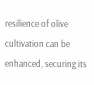resilience of olive cultivation can be enhanced, securing its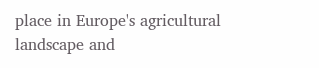place in Europe's agricultural landscape and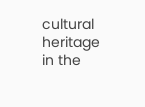cultural heritage in the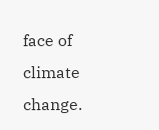face of climate change.